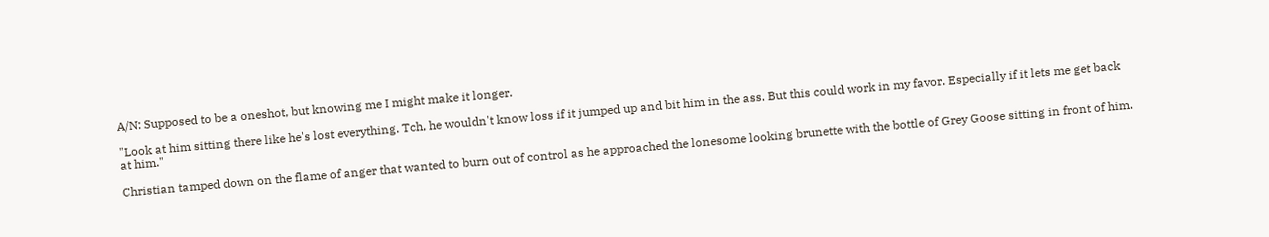A/N: Supposed to be a oneshot, but knowing me I might make it longer.

"Look at him sitting there like he's lost everything. Tch, he wouldn't know loss if it jumped up and bit him in the ass. But this could work in my favor. Especially if it lets me get back at him."

Christian tamped down on the flame of anger that wanted to burn out of control as he approached the lonesome looking brunette with the bottle of Grey Goose sitting in front of him.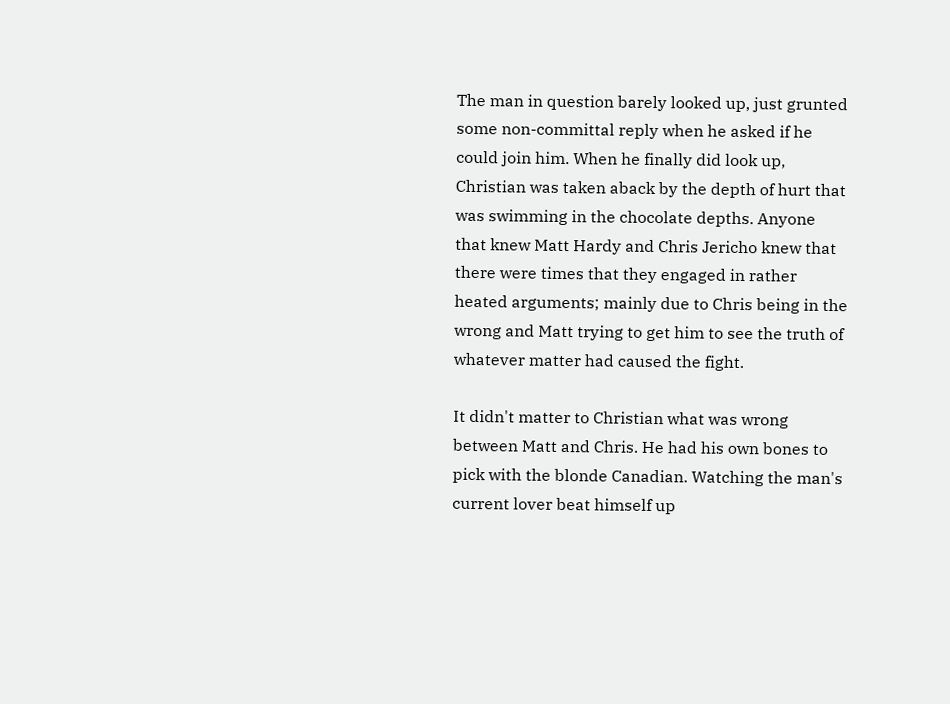The man in question barely looked up, just grunted some non-committal reply when he asked if he could join him. When he finally did look up, Christian was taken aback by the depth of hurt that was swimming in the chocolate depths. Anyone that knew Matt Hardy and Chris Jericho knew that there were times that they engaged in rather heated arguments; mainly due to Chris being in the wrong and Matt trying to get him to see the truth of whatever matter had caused the fight.

It didn't matter to Christian what was wrong between Matt and Chris. He had his own bones to pick with the blonde Canadian. Watching the man's current lover beat himself up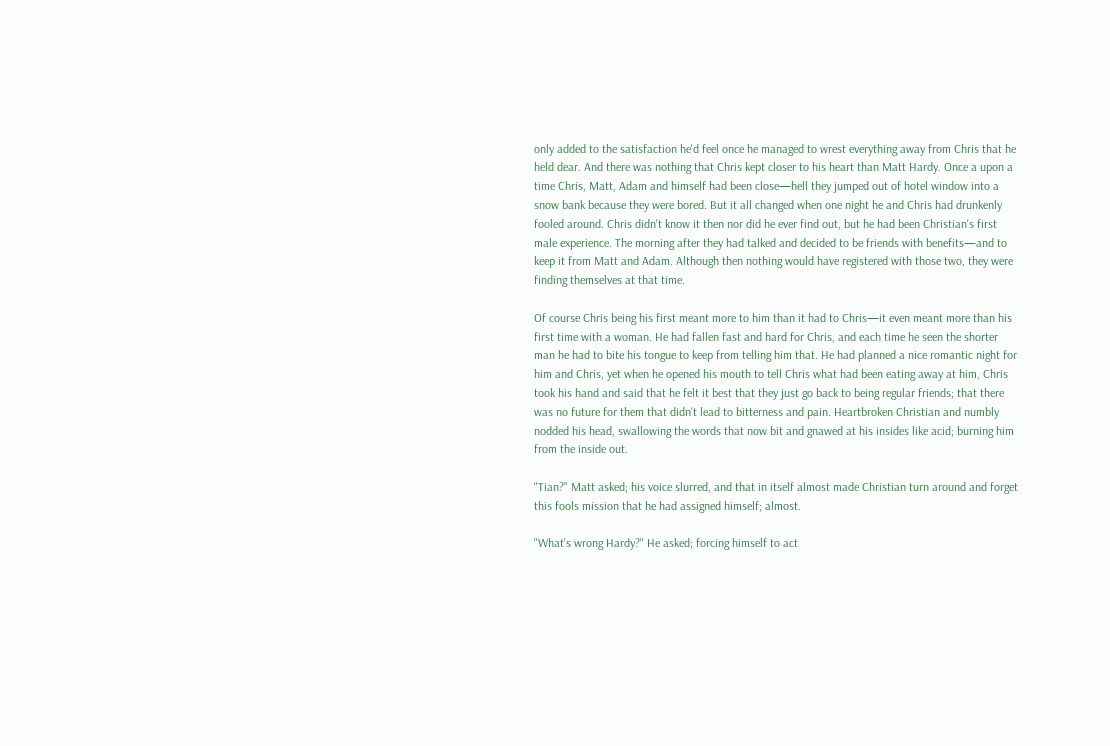only added to the satisfaction he'd feel once he managed to wrest everything away from Chris that he held dear. And there was nothing that Chris kept closer to his heart than Matt Hardy. Once a upon a time Chris, Matt, Adam and himself had been close—hell they jumped out of hotel window into a snow bank because they were bored. But it all changed when one night he and Chris had drunkenly fooled around. Chris didn't know it then nor did he ever find out, but he had been Christian's first male experience. The morning after they had talked and decided to be friends with benefits—and to keep it from Matt and Adam. Although then nothing would have registered with those two, they were finding themselves at that time.

Of course Chris being his first meant more to him than it had to Chris—it even meant more than his first time with a woman. He had fallen fast and hard for Chris, and each time he seen the shorter man he had to bite his tongue to keep from telling him that. He had planned a nice romantic night for him and Chris, yet when he opened his mouth to tell Chris what had been eating away at him, Chris took his hand and said that he felt it best that they just go back to being regular friends; that there was no future for them that didn't lead to bitterness and pain. Heartbroken Christian and numbly nodded his head, swallowing the words that now bit and gnawed at his insides like acid; burning him from the inside out.

"Tian?" Matt asked; his voice slurred, and that in itself almost made Christian turn around and forget this fools mission that he had assigned himself; almost.

"What's wrong Hardy?" He asked; forcing himself to act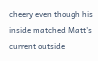cheery even though his inside matched Matt's current outside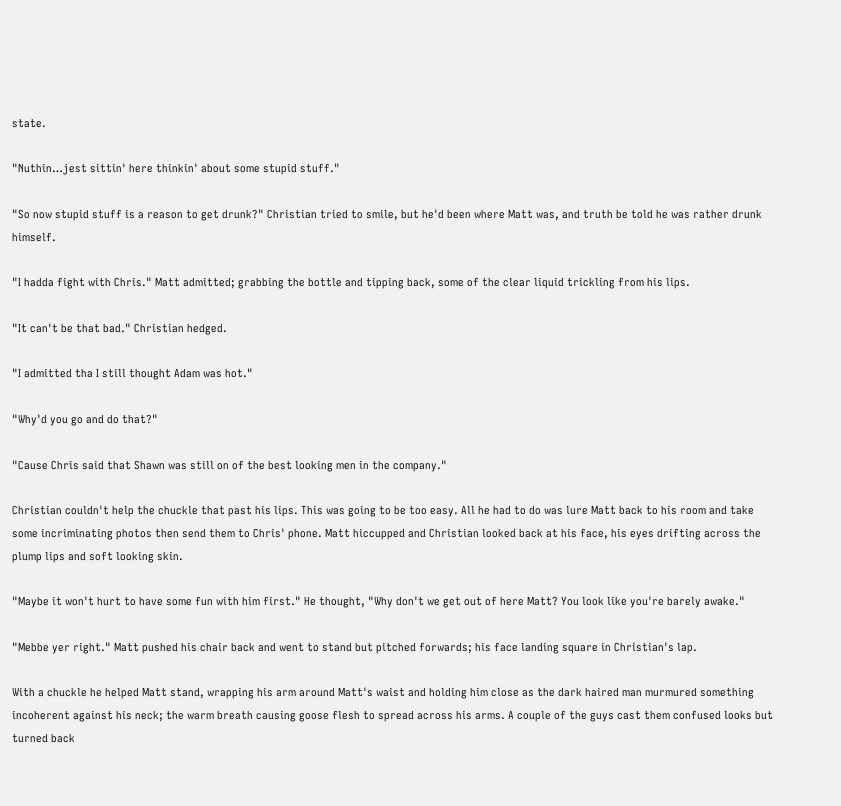state.

"Nuthin…jest sittin' here thinkin' about some stupid stuff."

"So now stupid stuff is a reason to get drunk?" Christian tried to smile, but he'd been where Matt was, and truth be told he was rather drunk himself.

"I hadda fight with Chris." Matt admitted; grabbing the bottle and tipping back, some of the clear liquid trickling from his lips.

"It can't be that bad." Christian hedged.

"I admitted tha I still thought Adam was hot."

"Why'd you go and do that?"

"Cause Chris said that Shawn was still on of the best looking men in the company."

Christian couldn't help the chuckle that past his lips. This was going to be too easy. All he had to do was lure Matt back to his room and take some incriminating photos then send them to Chris' phone. Matt hiccupped and Christian looked back at his face, his eyes drifting across the plump lips and soft looking skin.

"Maybe it won't hurt to have some fun with him first." He thought, "Why don't we get out of here Matt? You look like you're barely awake."

"Mebbe yer right." Matt pushed his chair back and went to stand but pitched forwards; his face landing square in Christian's lap.

With a chuckle he helped Matt stand, wrapping his arm around Matt's waist and holding him close as the dark haired man murmured something incoherent against his neck; the warm breath causing goose flesh to spread across his arms. A couple of the guys cast them confused looks but turned back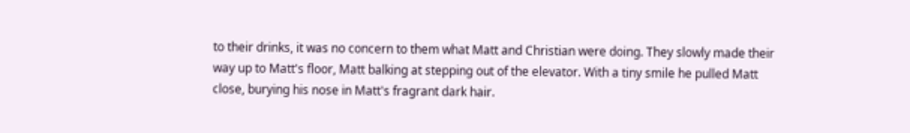to their drinks, it was no concern to them what Matt and Christian were doing. They slowly made their way up to Matt's floor, Matt balking at stepping out of the elevator. With a tiny smile he pulled Matt close, burying his nose in Matt's fragrant dark hair.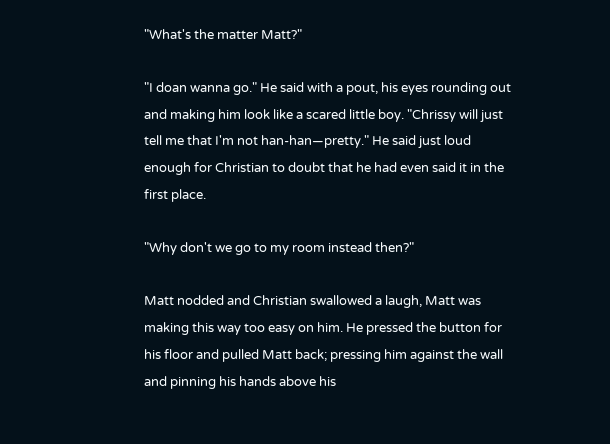"What's the matter Matt?"

"I doan wanna go." He said with a pout, his eyes rounding out and making him look like a scared little boy. "Chrissy will just tell me that I'm not han-han—pretty." He said just loud enough for Christian to doubt that he had even said it in the first place.

"Why don't we go to my room instead then?"

Matt nodded and Christian swallowed a laugh, Matt was making this way too easy on him. He pressed the button for his floor and pulled Matt back; pressing him against the wall and pinning his hands above his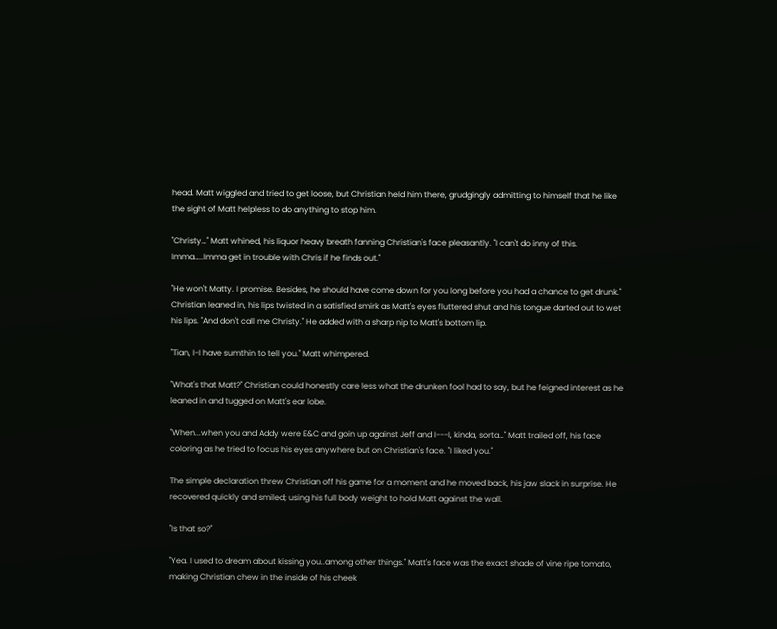head. Matt wiggled and tried to get loose, but Christian held him there, grudgingly admitting to himself that he like the sight of Matt helpless to do anything to stop him.

"Christy…" Matt whined, his liquor heavy breath fanning Christian's face pleasantly. "I can't do inny of this. Imma…..Imma get in trouble with Chris if he finds out."

"He won't Matty. I promise. Besides, he should have come down for you long before you had a chance to get drunk." Christian leaned in, his lips twisted in a satisfied smirk as Matt's eyes fluttered shut and his tongue darted out to wet his lips. "And don't call me Christy." He added with a sharp nip to Matt's bottom lip.

"Tian, I-I have sumthin to tell you." Matt whimpered.

"What's that Matt?" Christian could honestly care less what the drunken fool had to say, but he feigned interest as he leaned in and tugged on Matt's ear lobe.

"When...when you and Addy were E&C and goin up against Jeff and I---I, kinda, sorta…" Matt trailed off, his face coloring as he tried to focus his eyes anywhere but on Christian's face. "I liked you."

The simple declaration threw Christian off his game for a moment and he moved back, his jaw slack in surprise. He recovered quickly and smiled; using his full body weight to hold Matt against the wall.

"Is that so?"

"Yea. I used to dream about kissing you..among other things." Matt's face was the exact shade of vine ripe tomato, making Christian chew in the inside of his cheek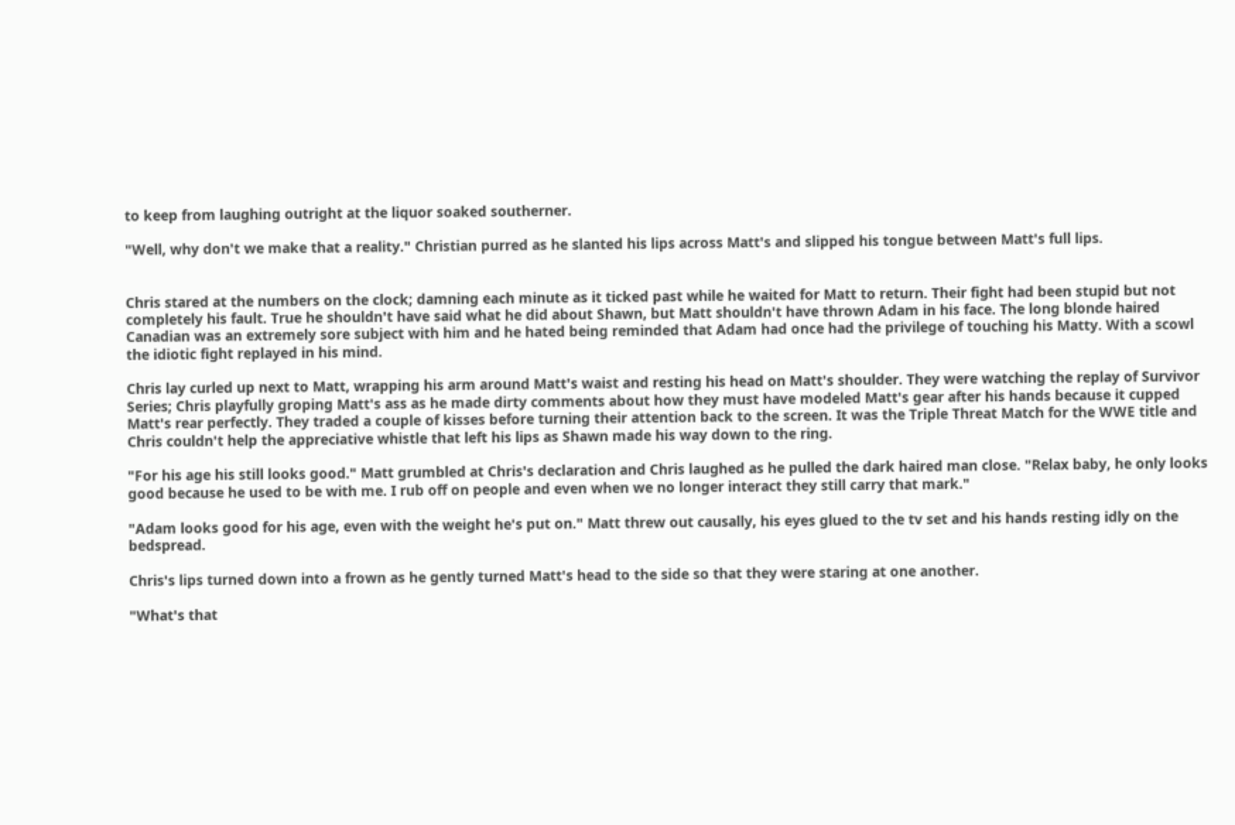to keep from laughing outright at the liquor soaked southerner.

"Well, why don't we make that a reality." Christian purred as he slanted his lips across Matt's and slipped his tongue between Matt's full lips.


Chris stared at the numbers on the clock; damning each minute as it ticked past while he waited for Matt to return. Their fight had been stupid but not completely his fault. True he shouldn't have said what he did about Shawn, but Matt shouldn't have thrown Adam in his face. The long blonde haired Canadian was an extremely sore subject with him and he hated being reminded that Adam had once had the privilege of touching his Matty. With a scowl the idiotic fight replayed in his mind.

Chris lay curled up next to Matt, wrapping his arm around Matt's waist and resting his head on Matt's shoulder. They were watching the replay of Survivor Series; Chris playfully groping Matt's ass as he made dirty comments about how they must have modeled Matt's gear after his hands because it cupped Matt's rear perfectly. They traded a couple of kisses before turning their attention back to the screen. It was the Triple Threat Match for the WWE title and Chris couldn't help the appreciative whistle that left his lips as Shawn made his way down to the ring.

"For his age his still looks good." Matt grumbled at Chris's declaration and Chris laughed as he pulled the dark haired man close. "Relax baby, he only looks good because he used to be with me. I rub off on people and even when we no longer interact they still carry that mark."

"Adam looks good for his age, even with the weight he's put on." Matt threw out causally, his eyes glued to the tv set and his hands resting idly on the bedspread.

Chris's lips turned down into a frown as he gently turned Matt's head to the side so that they were staring at one another.

"What's that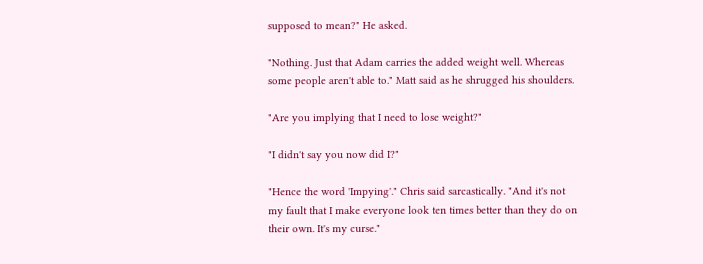supposed to mean?" He asked.

"Nothing. Just that Adam carries the added weight well. Whereas some people aren't able to." Matt said as he shrugged his shoulders.

"Are you implying that I need to lose weight?"

"I didn't say you now did I?"

"Hence the word 'Impying'." Chris said sarcastically. "And it's not my fault that I make everyone look ten times better than they do on their own. It's my curse."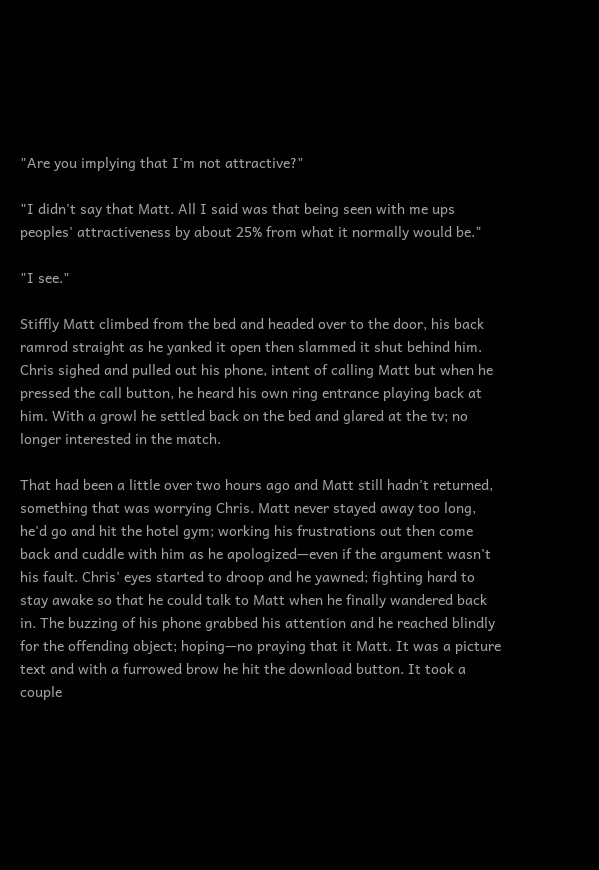"Are you implying that I'm not attractive?"

"I didn't say that Matt. All I said was that being seen with me ups peoples' attractiveness by about 25% from what it normally would be."

"I see."

Stiffly Matt climbed from the bed and headed over to the door, his back ramrod straight as he yanked it open then slammed it shut behind him. Chris sighed and pulled out his phone, intent of calling Matt but when he pressed the call button, he heard his own ring entrance playing back at him. With a growl he settled back on the bed and glared at the tv; no longer interested in the match.

That had been a little over two hours ago and Matt still hadn't returned, something that was worrying Chris. Matt never stayed away too long, he'd go and hit the hotel gym; working his frustrations out then come back and cuddle with him as he apologized—even if the argument wasn't his fault. Chris' eyes started to droop and he yawned; fighting hard to stay awake so that he could talk to Matt when he finally wandered back in. The buzzing of his phone grabbed his attention and he reached blindly for the offending object; hoping—no praying that it Matt. It was a picture text and with a furrowed brow he hit the download button. It took a couple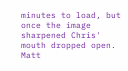minutes to load, but once the image sharpened Chris' mouth dropped open. Matt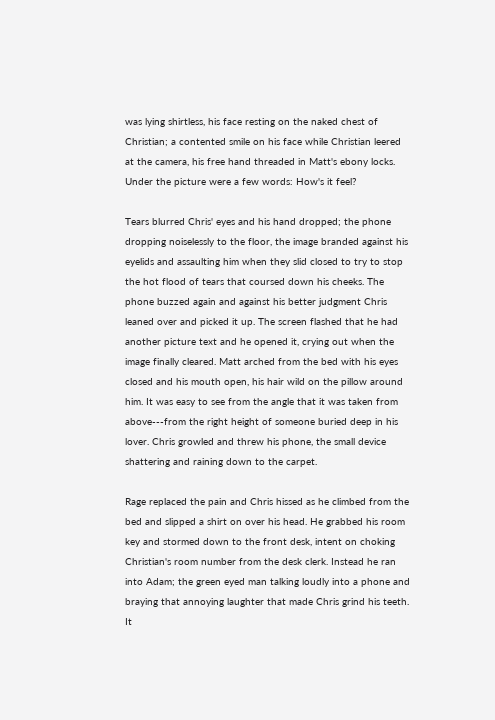was lying shirtless, his face resting on the naked chest of Christian; a contented smile on his face while Christian leered at the camera, his free hand threaded in Matt's ebony locks. Under the picture were a few words: How's it feel?

Tears blurred Chris' eyes and his hand dropped; the phone dropping noiselessly to the floor, the image branded against his eyelids and assaulting him when they slid closed to try to stop the hot flood of tears that coursed down his cheeks. The phone buzzed again and against his better judgment Chris leaned over and picked it up. The screen flashed that he had another picture text and he opened it, crying out when the image finally cleared. Matt arched from the bed with his eyes closed and his mouth open, his hair wild on the pillow around him. It was easy to see from the angle that it was taken from above---from the right height of someone buried deep in his lover. Chris growled and threw his phone, the small device shattering and raining down to the carpet.

Rage replaced the pain and Chris hissed as he climbed from the bed and slipped a shirt on over his head. He grabbed his room key and stormed down to the front desk, intent on choking Christian's room number from the desk clerk. Instead he ran into Adam; the green eyed man talking loudly into a phone and braying that annoying laughter that made Chris grind his teeth. It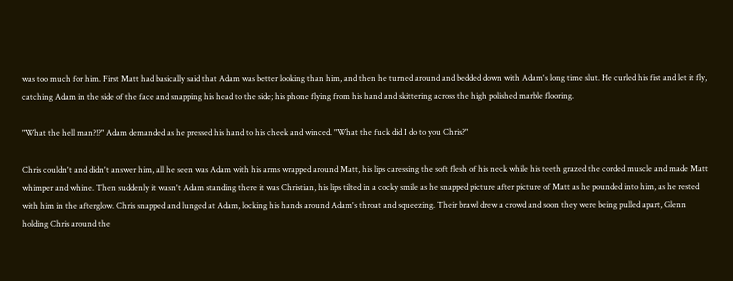was too much for him. First Matt had basically said that Adam was better looking than him, and then he turned around and bedded down with Adam's long time slut. He curled his fist and let it fly, catching Adam in the side of the face and snapping his head to the side; his phone flying from his hand and skittering across the high polished marble flooring.

"What the hell man?!?" Adam demanded as he pressed his hand to his cheek and winced. "What the fuck did I do to you Chris?"

Chris couldn't and didn't answer him, all he seen was Adam with his arms wrapped around Matt, his lips caressing the soft flesh of his neck while his teeth grazed the corded muscle and made Matt whimper and whine. Then suddenly it wasn't Adam standing there it was Christian, his lips tilted in a cocky smile as he snapped picture after picture of Matt as he pounded into him, as he rested with him in the afterglow. Chris snapped and lunged at Adam, locking his hands around Adam's throat and squeezing. Their brawl drew a crowd and soon they were being pulled apart, Glenn holding Chris around the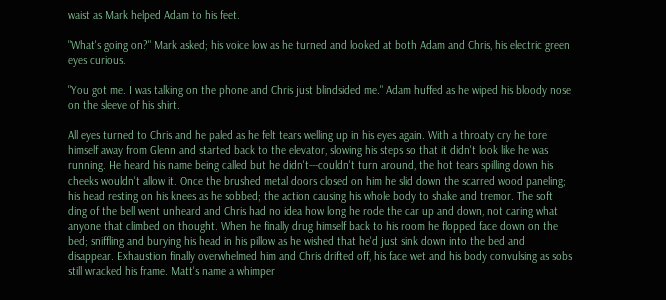waist as Mark helped Adam to his feet.

"What's going on?" Mark asked; his voice low as he turned and looked at both Adam and Chris, his electric green eyes curious.

"You got me. I was talking on the phone and Chris just blindsided me." Adam huffed as he wiped his bloody nose on the sleeve of his shirt.

All eyes turned to Chris and he paled as he felt tears welling up in his eyes again. With a throaty cry he tore himself away from Glenn and started back to the elevator, slowing his steps so that it didn't look like he was running. He heard his name being called but he didn't---couldn't turn around, the hot tears spilling down his cheeks wouldn't allow it. Once the brushed metal doors closed on him he slid down the scarred wood paneling; his head resting on his knees as he sobbed; the action causing his whole body to shake and tremor. The soft ding of the bell went unheard and Chris had no idea how long he rode the car up and down, not caring what anyone that climbed on thought. When he finally drug himself back to his room he flopped face down on the bed; sniffling and burying his head in his pillow as he wished that he'd just sink down into the bed and disappear. Exhaustion finally overwhelmed him and Chris drifted off, his face wet and his body convulsing as sobs still wracked his frame. Matt's name a whimper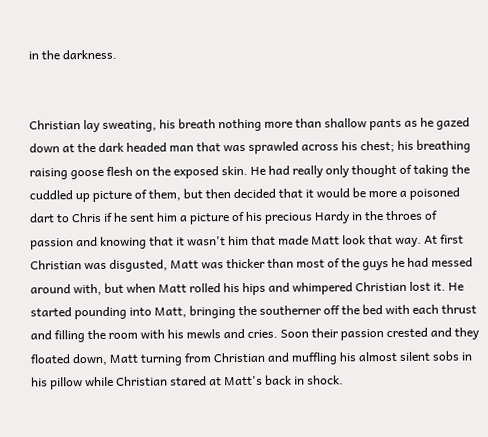in the darkness.


Christian lay sweating, his breath nothing more than shallow pants as he gazed down at the dark headed man that was sprawled across his chest; his breathing raising goose flesh on the exposed skin. He had really only thought of taking the cuddled up picture of them, but then decided that it would be more a poisoned dart to Chris if he sent him a picture of his precious Hardy in the throes of passion and knowing that it wasn't him that made Matt look that way. At first Christian was disgusted, Matt was thicker than most of the guys he had messed around with, but when Matt rolled his hips and whimpered Christian lost it. He started pounding into Matt, bringing the southerner off the bed with each thrust and filling the room with his mewls and cries. Soon their passion crested and they floated down, Matt turning from Christian and muffling his almost silent sobs in his pillow while Christian stared at Matt's back in shock.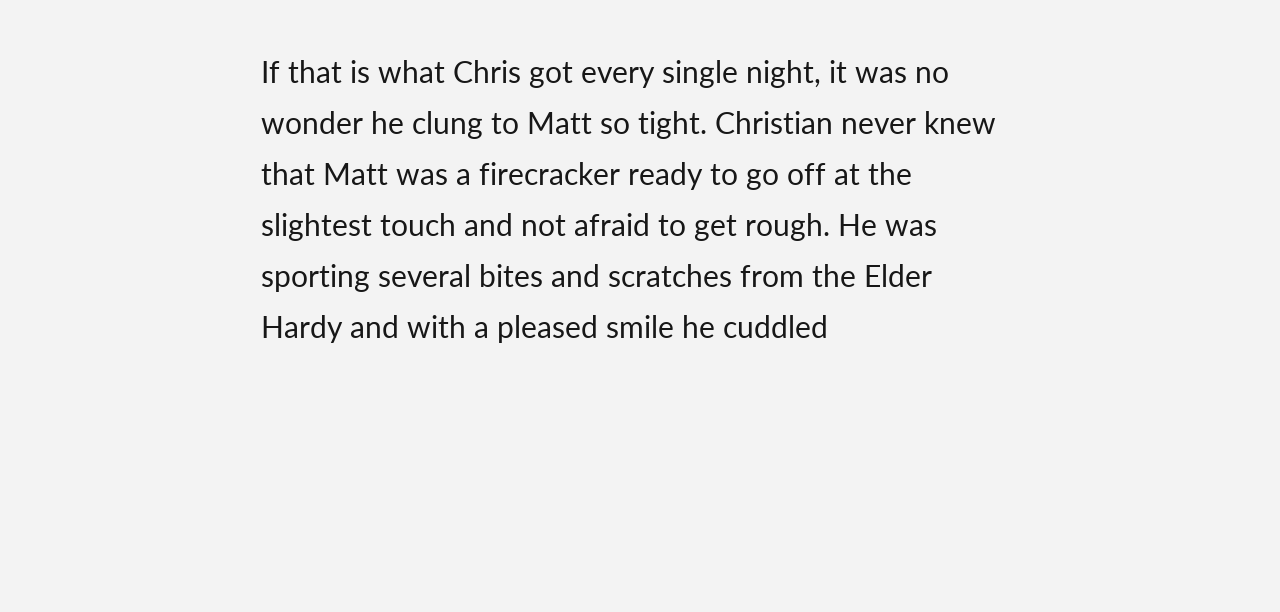If that is what Chris got every single night, it was no wonder he clung to Matt so tight. Christian never knew that Matt was a firecracker ready to go off at the slightest touch and not afraid to get rough. He was sporting several bites and scratches from the Elder Hardy and with a pleased smile he cuddled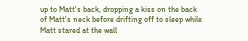up to Matt's back, dropping a kiss on the back of Matt's neck before drifting off to sleep while Matt stared at the wall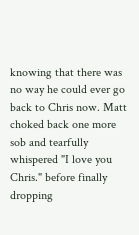knowing that there was no way he could ever go back to Chris now. Matt choked back one more sob and tearfully whispered "I love you Chris." before finally dropping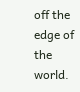off the edge of the world.